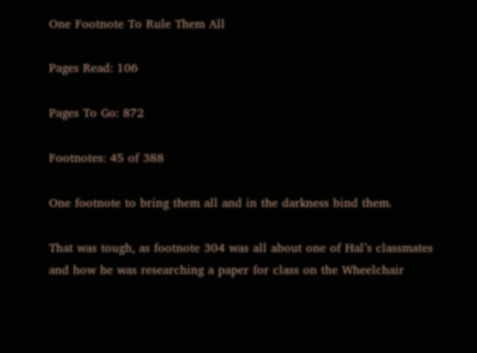One Footnote To Rule Them All

Pages Read: 106

Pages To Go: 872

Footnotes: 45 of 388

One footnote to bring them all and in the darkness bind them.

That was tough, as footnote 304 was all about one of Hal’s classmates and how he was researching a paper for class on the Wheelchair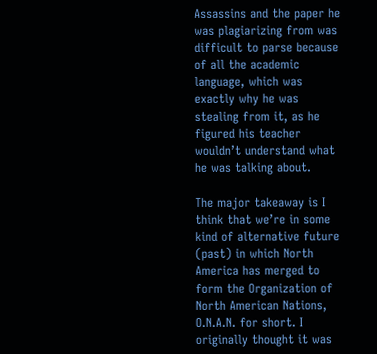Assassins and the paper he was plagiarizing from was difficult to parse because of all the academic language, which was exactly why he was stealing from it, as he figured his teacher wouldn’t understand what he was talking about.

The major takeaway is I think that we’re in some kind of alternative future (past) in which North America has merged to form the Organization of North American Nations, O.N.A.N. for short. I originally thought it was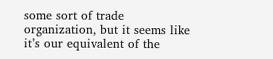some sort of trade organization, but it seems like it’s our equivalent of the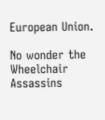European Union.

No wonder the Wheelchair Assassins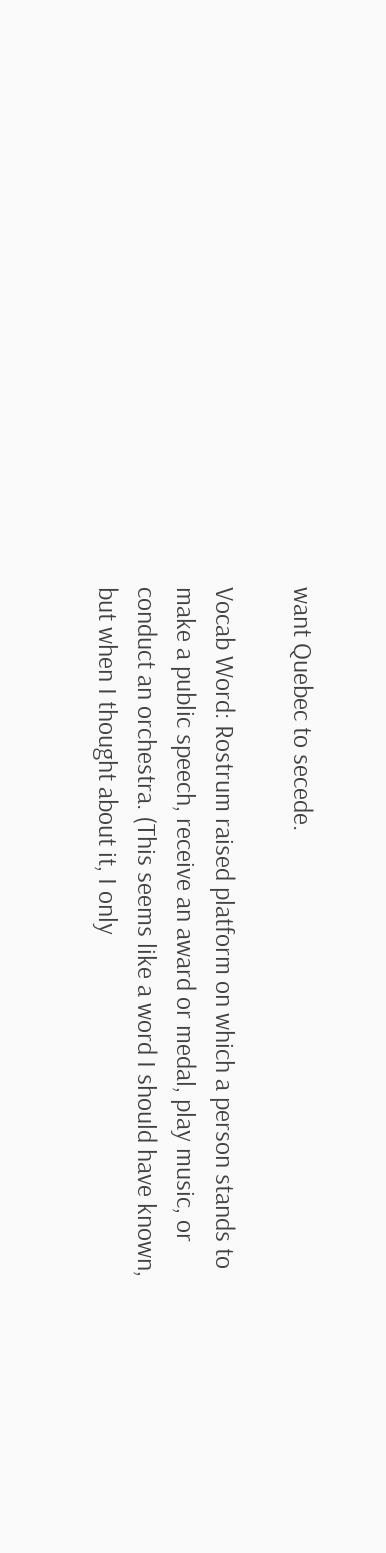want Quebec to secede.

Vocab Word: Rostrum raised platform on which a person stands to make a public speech, receive an award or medal, play music, or conduct an orchestra. (This seems like a word I should have known, but when I thought about it, I only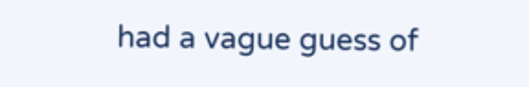had a vague guess of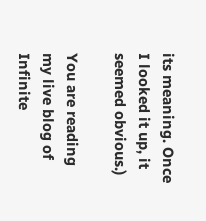its meaning. Once I looked it up, it seemed obvious.)

You are reading my live blog of Infinite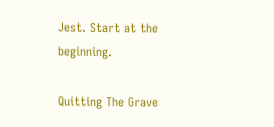Jest. Start at the beginning.

Quitting The Grave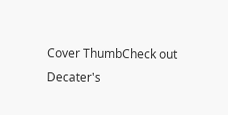Cover ThumbCheck out Decater's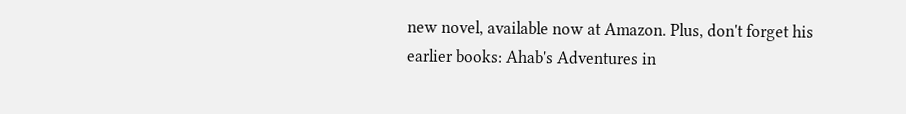new novel, available now at Amazon. Plus, don't forget his earlier books: Ahab's Adventures in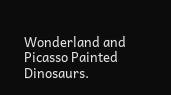Wonderland and Picasso Painted Dinosaurs.